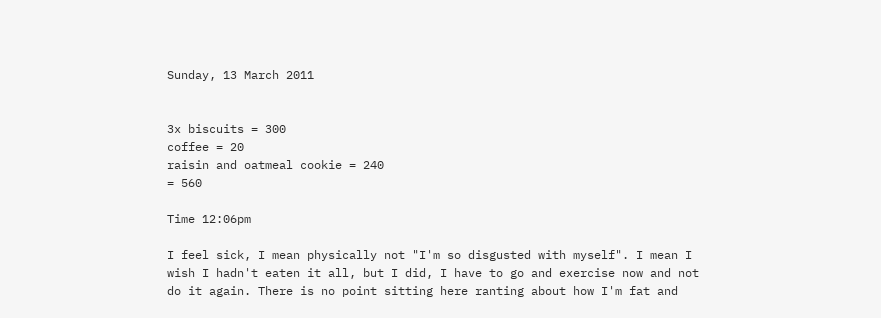Sunday, 13 March 2011


3x biscuits = 300
coffee = 20
raisin and oatmeal cookie = 240
= 560

Time 12:06pm

I feel sick, I mean physically not "I'm so disgusted with myself". I mean I wish I hadn't eaten it all, but I did, I have to go and exercise now and not do it again. There is no point sitting here ranting about how I'm fat and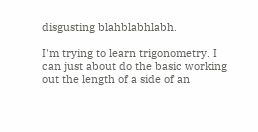disgusting blahblabhlabh.

I'm trying to learn trigonometry. I can just about do the basic working out the length of a side of an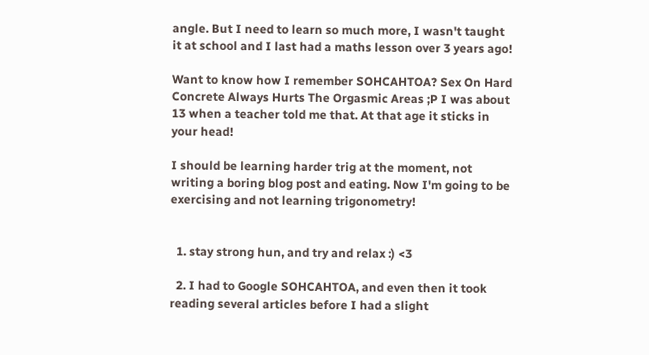angle. But I need to learn so much more, I wasn't taught it at school and I last had a maths lesson over 3 years ago!

Want to know how I remember SOHCAHTOA? Sex On Hard Concrete Always Hurts The Orgasmic Areas ;P I was about 13 when a teacher told me that. At that age it sticks in your head!

I should be learning harder trig at the moment, not writing a boring blog post and eating. Now I'm going to be exercising and not learning trigonometry!


  1. stay strong hun, and try and relax :) <3

  2. I had to Google SOHCAHTOA, and even then it took reading several articles before I had a slight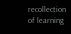recollection of learning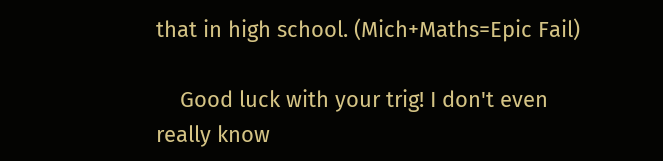that in high school. (Mich+Maths=Epic Fail)

    Good luck with your trig! I don't even really know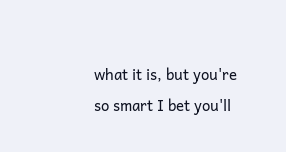what it is, but you're so smart I bet you'll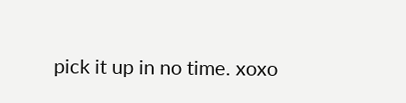pick it up in no time. xoxo